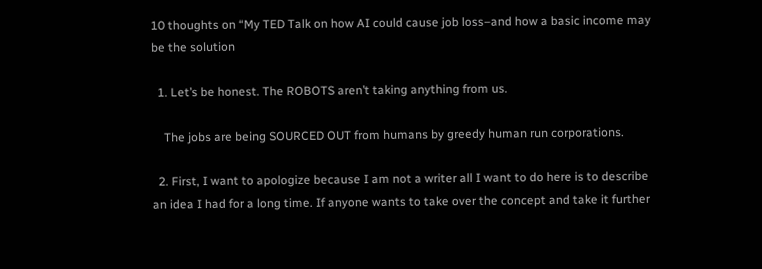10 thoughts on “My TED Talk on how AI could cause job loss–and how a basic income may be the solution

  1. Let’s be honest. The ROBOTS aren’t taking anything from us.

    The jobs are being SOURCED OUT from humans by greedy human run corporations.

  2. First, I want to apologize because I am not a writer all I want to do here is to describe an idea I had for a long time. If anyone wants to take over the concept and take it further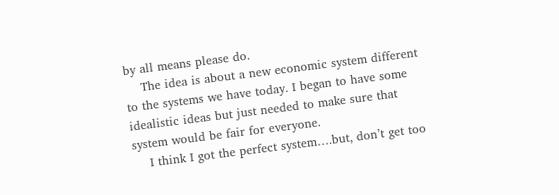by all means please do.
    The idea is about a new economic system different to the systems we have today. I began to have some idealistic ideas but just needed to make sure that system would be fair for everyone.
    I think I got the perfect system….but, don’t get too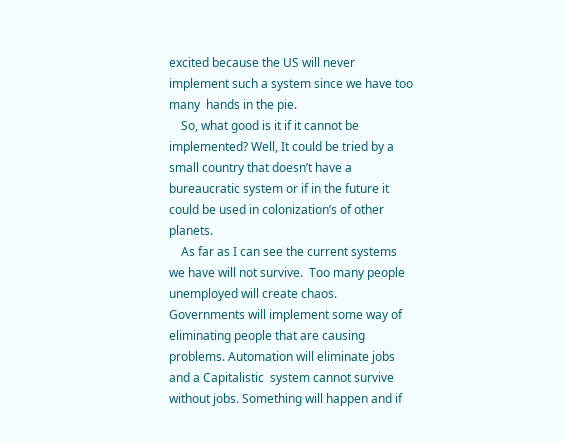excited because the US will never implement such a system since we have too many  hands in the pie.
    So, what good is it if it cannot be implemented? Well, It could be tried by a small country that doesn’t have a bureaucratic system or if in the future it could be used in colonization’s of other planets.
    As far as I can see the current systems we have will not survive.  Too many people unemployed will create chaos. Governments will implement some way of eliminating people that are causing problems. Automation will eliminate jobs and a Capitalistic  system cannot survive without jobs. Something will happen and if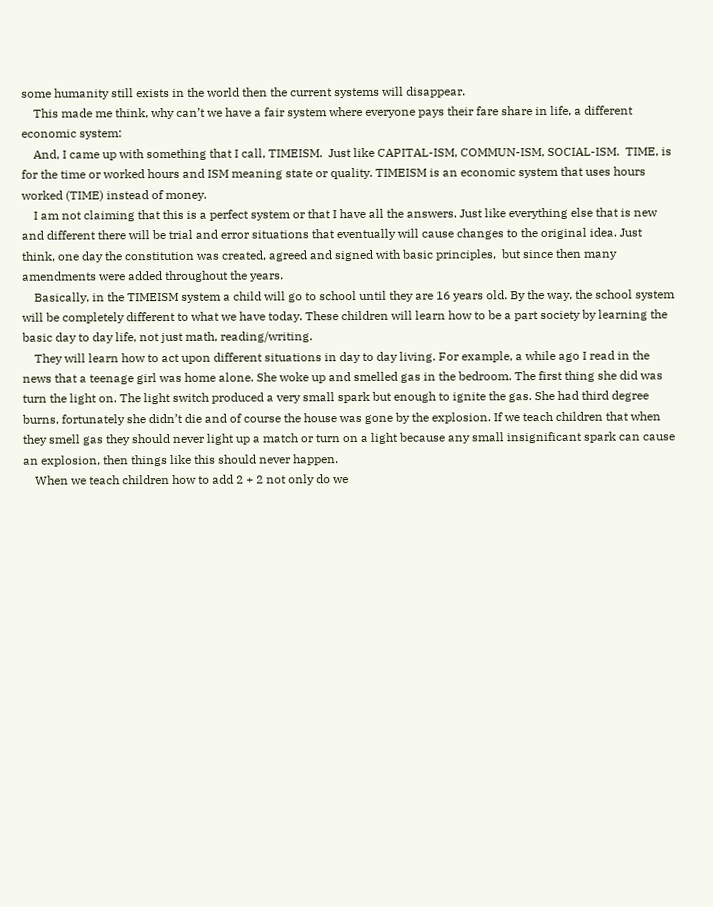some humanity still exists in the world then the current systems will disappear.
    This made me think, why can’t we have a fair system where everyone pays their fare share in life, a different economic system:
    And, I came up with something that I call, TIMEISM.  Just like CAPITAL-ISM, COMMUN-ISM, SOCIAL-ISM.  TIME, is for the time or worked hours and ISM meaning state or quality. TIMEISM is an economic system that uses hours worked (TIME) instead of money.
    I am not claiming that this is a perfect system or that I have all the answers. Just like everything else that is new and different there will be trial and error situations that eventually will cause changes to the original idea. Just think, one day the constitution was created, agreed and signed with basic principles,  but since then many amendments were added throughout the years.
    Basically, in the TIMEISM system a child will go to school until they are 16 years old. By the way, the school system will be completely different to what we have today. These children will learn how to be a part society by learning the basic day to day life, not just math, reading/writing.
    They will learn how to act upon different situations in day to day living. For example, a while ago I read in the news that a teenage girl was home alone. She woke up and smelled gas in the bedroom. The first thing she did was turn the light on. The light switch produced a very small spark but enough to ignite the gas. She had third degree burns, fortunately she didn’t die and of course the house was gone by the explosion. If we teach children that when they smell gas they should never light up a match or turn on a light because any small insignificant spark can cause an explosion, then things like this should never happen.
    When we teach children how to add 2 + 2 not only do we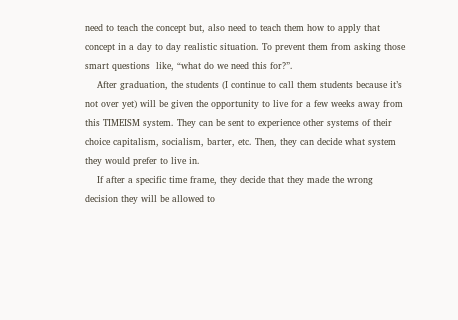need to teach the concept but, also need to teach them how to apply that concept in a day to day realistic situation. To prevent them from asking those smart questions  like, “what do we need this for?”.
    After graduation, the students (I continue to call them students because it’s not over yet) will be given the opportunity to live for a few weeks away from this TIMEISM system. They can be sent to experience other systems of their choice capitalism, socialism, barter, etc. Then, they can decide what system they would prefer to live in.
    If after a specific time frame, they decide that they made the wrong decision they will be allowed to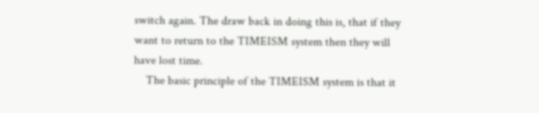switch again. The draw back in doing this is, that if they want to return to the TIMEISM system then they will have lost time.
    The basic principle of the TIMEISM system is that it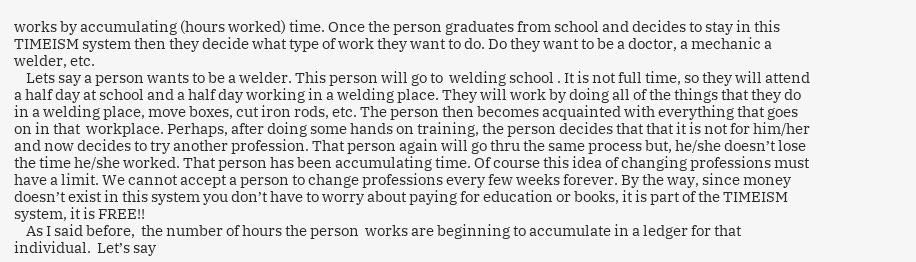works by accumulating (hours worked) time. Once the person graduates from school and decides to stay in this TIMEISM system then they decide what type of work they want to do. Do they want to be a doctor, a mechanic a welder, etc.
    Lets say a person wants to be a welder. This person will go to  welding school . It is not full time, so they will attend a half day at school and a half day working in a welding place. They will work by doing all of the things that they do in a welding place, move boxes, cut iron rods, etc. The person then becomes acquainted with everything that goes on in that  workplace. Perhaps, after doing some hands on training, the person decides that that it is not for him/her and now decides to try another profession. That person again will go thru the same process but, he/she doesn’t lose the time he/she worked. That person has been accumulating time. Of course this idea of changing professions must have a limit. We cannot accept a person to change professions every few weeks forever. By the way, since money doesn’t exist in this system you don’t have to worry about paying for education or books, it is part of the TIMEISM system, it is FREE!!
    As I said before,  the number of hours the person  works are beginning to accumulate in a ledger for that individual.  Let’s say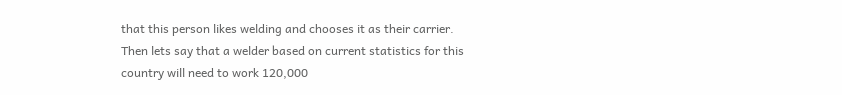that this person likes welding and chooses it as their carrier.  Then lets say that a welder based on current statistics for this country will need to work 120,000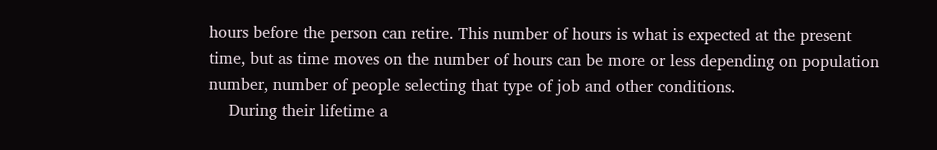hours before the person can retire. This number of hours is what is expected at the present time, but as time moves on the number of hours can be more or less depending on population number, number of people selecting that type of job and other conditions.
    During their lifetime a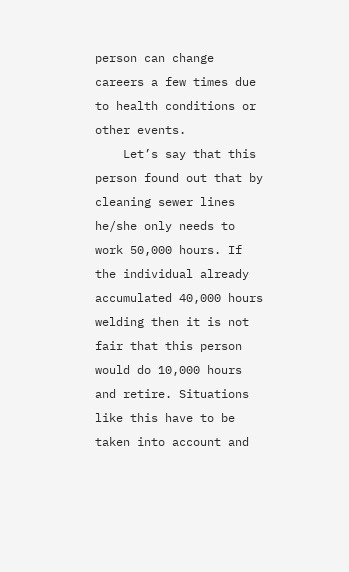person can change careers a few times due to health conditions or other events.
    Let’s say that this person found out that by cleaning sewer lines he/she only needs to work 50,000 hours. If the individual already accumulated 40,000 hours welding then it is not fair that this person would do 10,000 hours and retire. Situations like this have to be taken into account and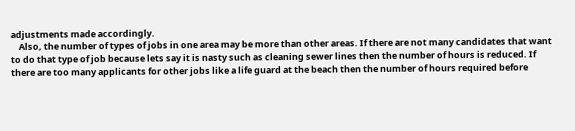adjustments made accordingly.
    Also, the number of types of jobs in one area may be more than other areas. If there are not many candidates that want to do that type of job because lets say it is nasty such as cleaning sewer lines then the number of hours is reduced. If there are too many applicants for other jobs like a life guard at the beach then the number of hours required before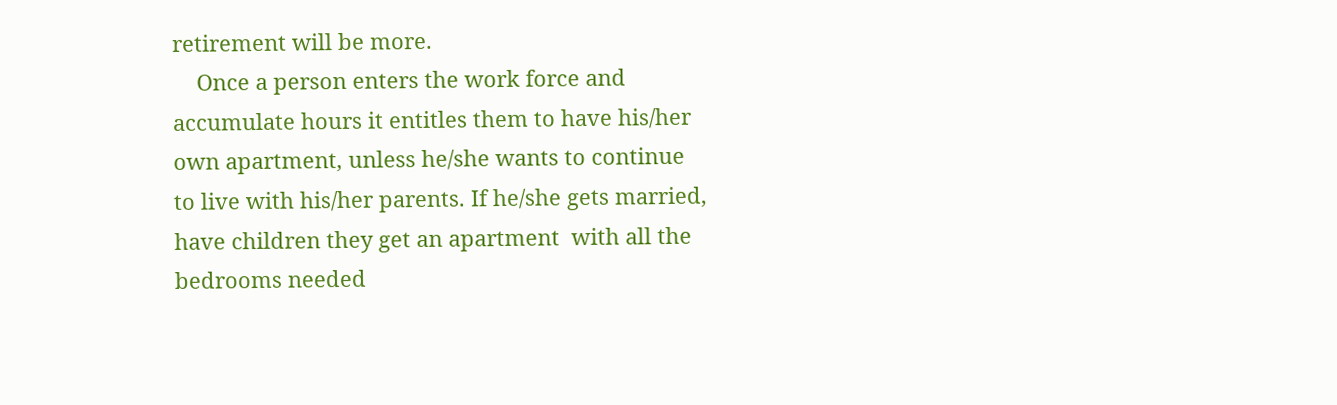retirement will be more.
    Once a person enters the work force and accumulate hours it entitles them to have his/her own apartment, unless he/she wants to continue to live with his/her parents. If he/she gets married, have children they get an apartment  with all the bedrooms needed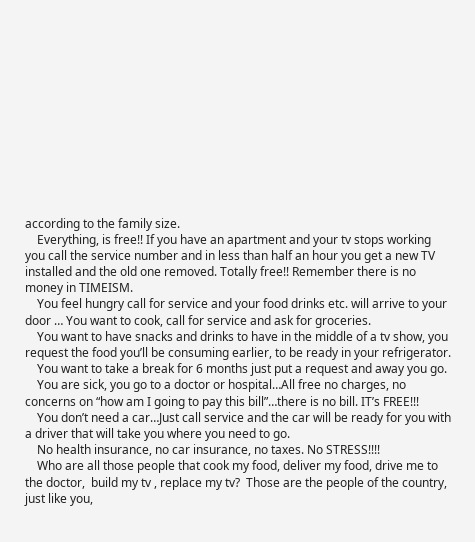according to the family size.
    Everything, is free!! If you have an apartment and your tv stops working you call the service number and in less than half an hour you get a new TV installed and the old one removed. Totally free!! Remember there is no money in TIMEISM.
    You feel hungry call for service and your food drinks etc. will arrive to your door … You want to cook, call for service and ask for groceries.
    You want to have snacks and drinks to have in the middle of a tv show, you request the food you’ll be consuming earlier, to be ready in your refrigerator.
    You want to take a break for 6 months just put a request and away you go.
    You are sick, you go to a doctor or hospital…All free no charges, no concerns on “how am I going to pay this bill”…there is no bill. IT’s FREE!!!
    You don’t need a car…Just call service and the car will be ready for you with a driver that will take you where you need to go.
    No health insurance, no car insurance, no taxes. No STRESS!!!!
    Who are all those people that cook my food, deliver my food, drive me to the doctor,  build my tv , replace my tv?  Those are the people of the country, just like you,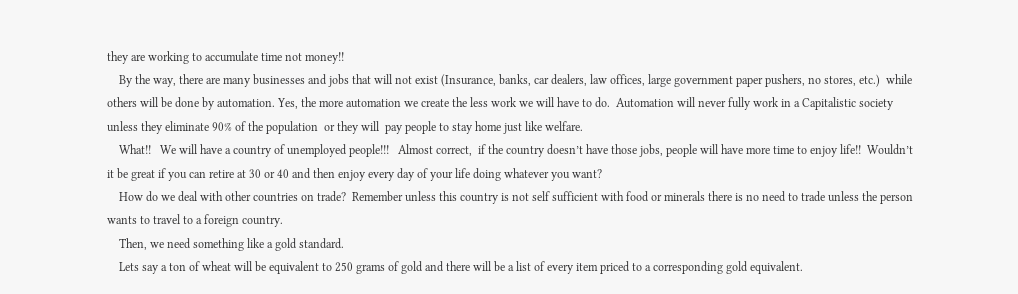they are working to accumulate time not money!!
    By the way, there are many businesses and jobs that will not exist (Insurance, banks, car dealers, law offices, large government paper pushers, no stores, etc.)  while others will be done by automation. Yes, the more automation we create the less work we will have to do.  Automation will never fully work in a Capitalistic society unless they eliminate 90% of the population  or they will  pay people to stay home just like welfare.
    What!!   We will have a country of unemployed people!!!   Almost correct,  if the country doesn’t have those jobs, people will have more time to enjoy life!!  Wouldn’t it be great if you can retire at 30 or 40 and then enjoy every day of your life doing whatever you want?
    How do we deal with other countries on trade?  Remember unless this country is not self sufficient with food or minerals there is no need to trade unless the person wants to travel to a foreign country.
    Then, we need something like a gold standard.
    Lets say a ton of wheat will be equivalent to 250 grams of gold and there will be a list of every item priced to a corresponding gold equivalent.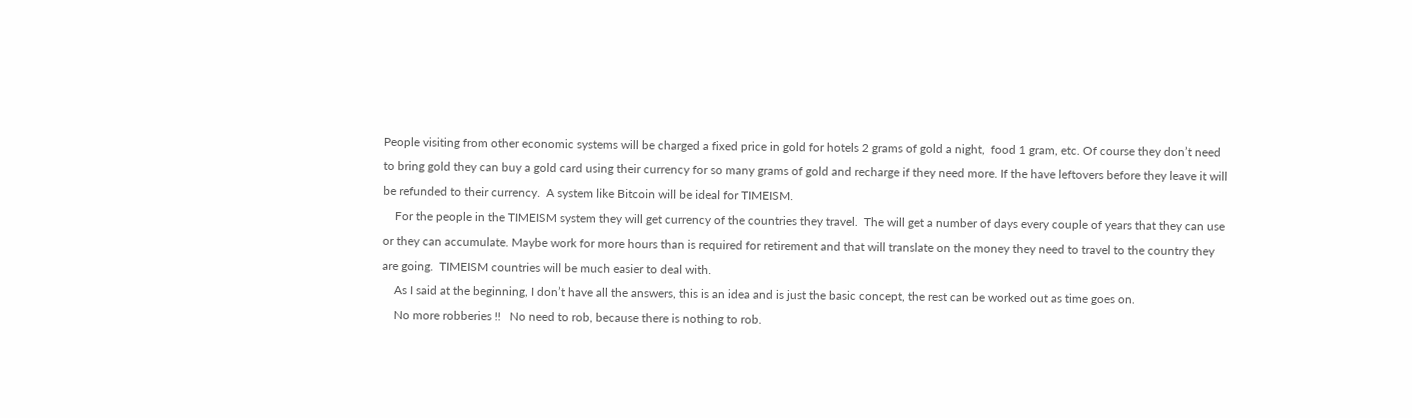People visiting from other economic systems will be charged a fixed price in gold for hotels 2 grams of gold a night,  food 1 gram, etc. Of course they don’t need to bring gold they can buy a gold card using their currency for so many grams of gold and recharge if they need more. If the have leftovers before they leave it will be refunded to their currency.  A system like Bitcoin will be ideal for TIMEISM.
    For the people in the TIMEISM system they will get currency of the countries they travel.  The will get a number of days every couple of years that they can use or they can accumulate. Maybe work for more hours than is required for retirement and that will translate on the money they need to travel to the country they are going.  TIMEISM countries will be much easier to deal with.
    As I said at the beginning, I don’t have all the answers, this is an idea and is just the basic concept, the rest can be worked out as time goes on.
    No more robberies !!   No need to rob, because there is nothing to rob.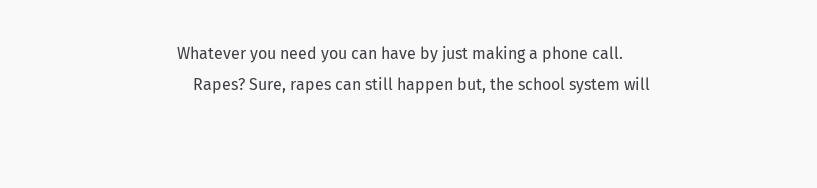Whatever you need you can have by just making a phone call.
    Rapes? Sure, rapes can still happen but, the school system will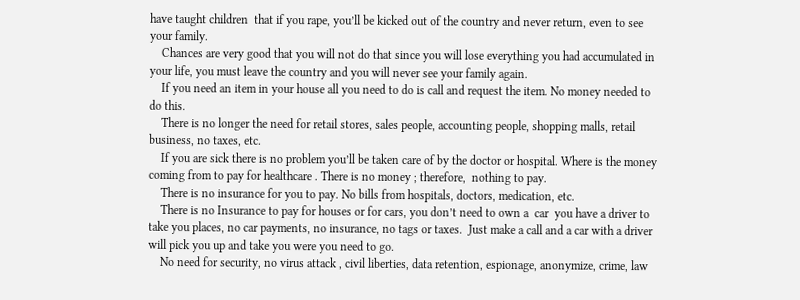have taught children  that if you rape, you’ll be kicked out of the country and never return, even to see your family.
    Chances are very good that you will not do that since you will lose everything you had accumulated in your life, you must leave the country and you will never see your family again.
    If you need an item in your house all you need to do is call and request the item. No money needed to do this.
    There is no longer the need for retail stores, sales people, accounting people, shopping malls, retail business, no taxes, etc.
    If you are sick there is no problem you’ll be taken care of by the doctor or hospital. Where is the money coming from to pay for healthcare . There is no money ; therefore,  nothing to pay.
    There is no insurance for you to pay. No bills from hospitals, doctors, medication, etc.
    There is no Insurance to pay for houses or for cars, you don’t need to own a  car  you have a driver to take you places, no car payments, no insurance, no tags or taxes.  Just make a call and a car with a driver will pick you up and take you were you need to go.
    No need for security, no virus attack , civil liberties, data retention, espionage, anonymize, crime, law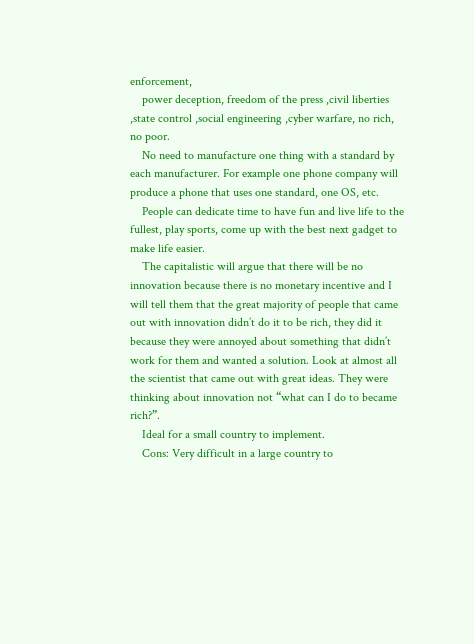enforcement,
    power deception, freedom of the press ,civil liberties ,state control ,social engineering ,cyber warfare, no rich, no poor.
    No need to manufacture one thing with a standard by each manufacturer. For example one phone company will produce a phone that uses one standard, one OS, etc.
    People can dedicate time to have fun and live life to the fullest, play sports, come up with the best next gadget to make life easier.
    The capitalistic will argue that there will be no innovation because there is no monetary incentive and I will tell them that the great majority of people that came out with innovation didn’t do it to be rich, they did it because they were annoyed about something that didn’t work for them and wanted a solution. Look at almost all the scientist that came out with great ideas. They were thinking about innovation not “what can I do to became rich?”.
    Ideal for a small country to implement.
    Cons: Very difficult in a large country to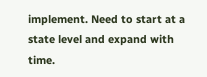implement. Need to start at a state level and expand with time.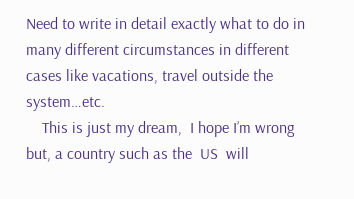Need to write in detail exactly what to do in many different circumstances in different cases like vacations, travel outside the system…etc.
    This is just my dream,  I hope I’m wrong but, a country such as the  US  will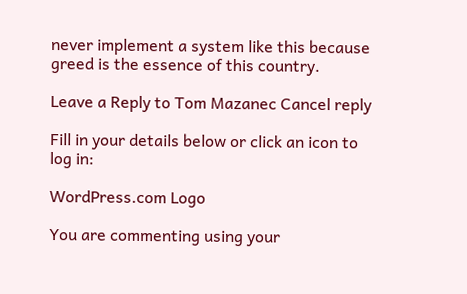never implement a system like this because greed is the essence of this country.

Leave a Reply to Tom Mazanec Cancel reply

Fill in your details below or click an icon to log in:

WordPress.com Logo

You are commenting using your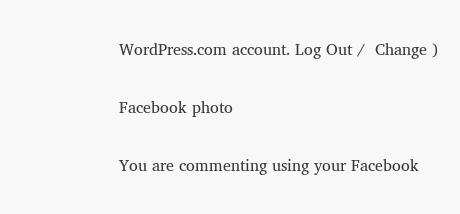WordPress.com account. Log Out /  Change )

Facebook photo

You are commenting using your Facebook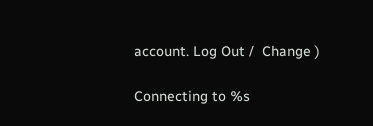account. Log Out /  Change )

Connecting to %s